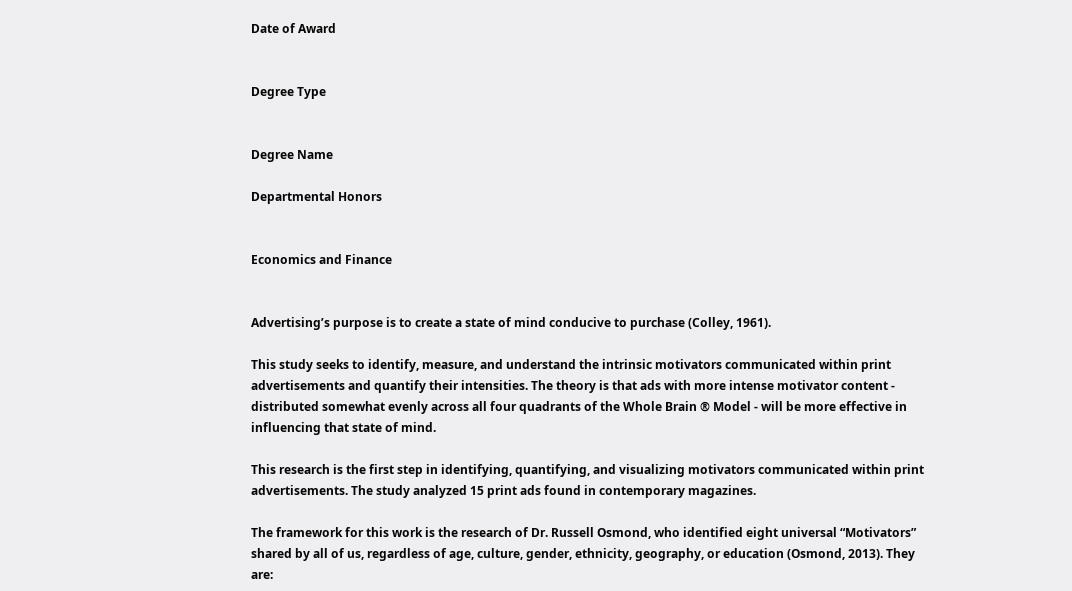Date of Award


Degree Type


Degree Name

Departmental Honors


Economics and Finance


Advertising’s purpose is to create a state of mind conducive to purchase (Colley, 1961).

This study seeks to identify, measure, and understand the intrinsic motivators communicated within print advertisements and quantify their intensities. The theory is that ads with more intense motivator content - distributed somewhat evenly across all four quadrants of the Whole Brain ® Model - will be more effective in influencing that state of mind.

This research is the first step in identifying, quantifying, and visualizing motivators communicated within print advertisements. The study analyzed 15 print ads found in contemporary magazines.

The framework for this work is the research of Dr. Russell Osmond, who identified eight universal “Motivators” shared by all of us, regardless of age, culture, gender, ethnicity, geography, or education (Osmond, 2013). They are: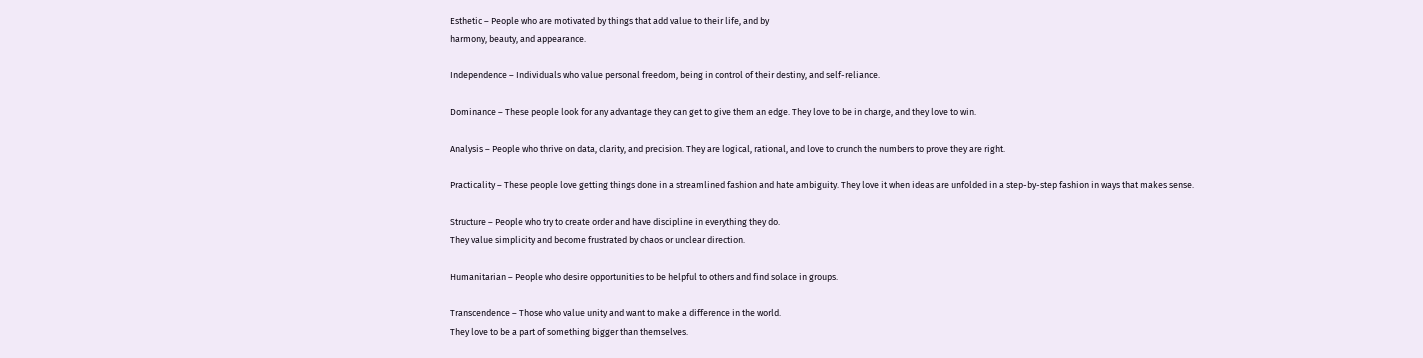Esthetic – People who are motivated by things that add value to their life, and by
harmony, beauty, and appearance.

Independence – Individuals who value personal freedom, being in control of their destiny, and self-reliance.

Dominance – These people look for any advantage they can get to give them an edge. They love to be in charge, and they love to win.

Analysis – People who thrive on data, clarity, and precision. They are logical, rational, and love to crunch the numbers to prove they are right.

Practicality – These people love getting things done in a streamlined fashion and hate ambiguity. They love it when ideas are unfolded in a step-by-step fashion in ways that makes sense.

Structure – People who try to create order and have discipline in everything they do.
They value simplicity and become frustrated by chaos or unclear direction.

Humanitarian – People who desire opportunities to be helpful to others and find solace in groups.

Transcendence – Those who value unity and want to make a difference in the world.
They love to be a part of something bigger than themselves.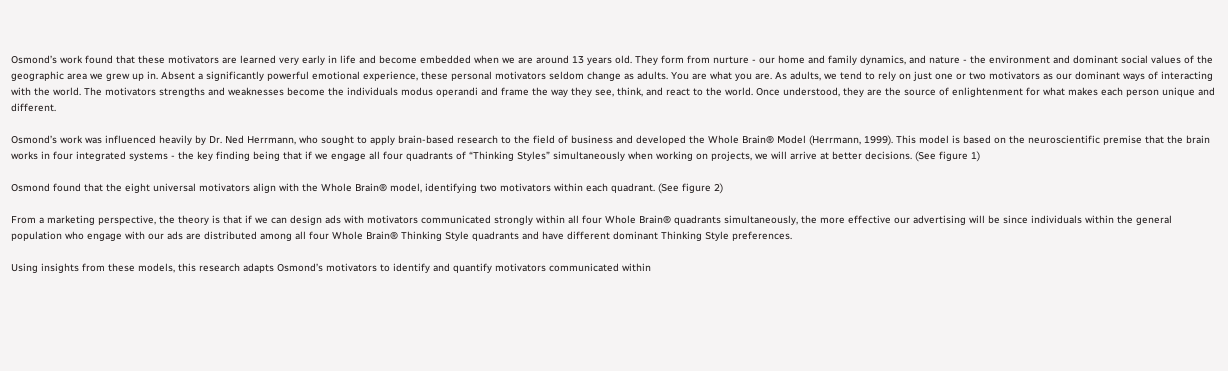Osmond’s work found that these motivators are learned very early in life and become embedded when we are around 13 years old. They form from nurture - our home and family dynamics, and nature - the environment and dominant social values of the geographic area we grew up in. Absent a significantly powerful emotional experience, these personal motivators seldom change as adults. You are what you are. As adults, we tend to rely on just one or two motivators as our dominant ways of interacting with the world. The motivators strengths and weaknesses become the individuals modus operandi and frame the way they see, think, and react to the world. Once understood, they are the source of enlightenment for what makes each person unique and different.

Osmond’s work was influenced heavily by Dr. Ned Herrmann, who sought to apply brain-based research to the field of business and developed the Whole Brain® Model (Herrmann, 1999). This model is based on the neuroscientific premise that the brain works in four integrated systems - the key finding being that if we engage all four quadrants of “Thinking Styles” simultaneously when working on projects, we will arrive at better decisions. (See figure 1)

Osmond found that the eight universal motivators align with the Whole Brain® model, identifying two motivators within each quadrant. (See figure 2)

From a marketing perspective, the theory is that if we can design ads with motivators communicated strongly within all four Whole Brain® quadrants simultaneously, the more effective our advertising will be since individuals within the general population who engage with our ads are distributed among all four Whole Brain® Thinking Style quadrants and have different dominant Thinking Style preferences.

Using insights from these models, this research adapts Osmond’s motivators to identify and quantify motivators communicated within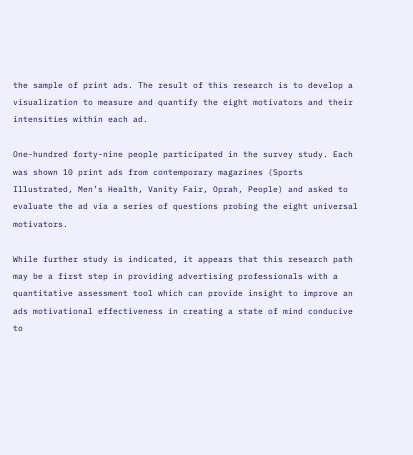the sample of print ads. The result of this research is to develop a visualization to measure and quantify the eight motivators and their intensities within each ad.

One-hundred forty-nine people participated in the survey study. Each was shown 10 print ads from contemporary magazines (Sports Illustrated, Men’s Health, Vanity Fair, Oprah, People) and asked to evaluate the ad via a series of questions probing the eight universal motivators.

While further study is indicated, it appears that this research path may be a first step in providing advertising professionals with a quantitative assessment tool which can provide insight to improve an ads motivational effectiveness in creating a state of mind conducive to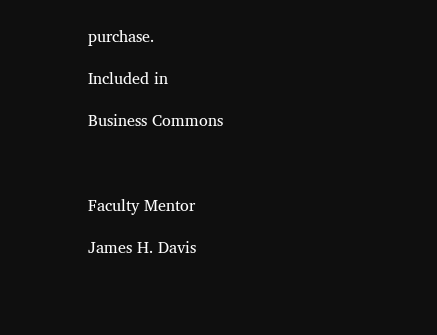purchase.

Included in

Business Commons



Faculty Mentor

James H. Davis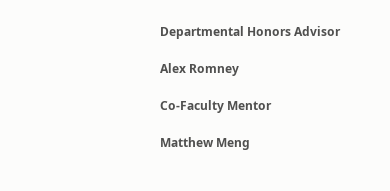Departmental Honors Advisor

Alex Romney

Co-Faculty Mentor

Matthew Meng